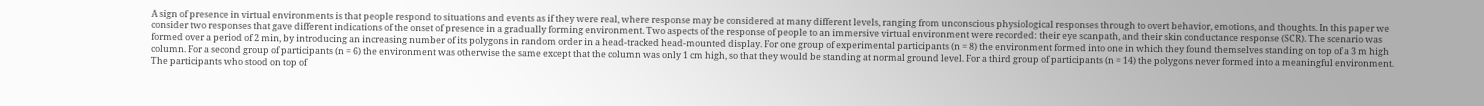A sign of presence in virtual environments is that people respond to situations and events as if they were real, where response may be considered at many different levels, ranging from unconscious physiological responses through to overt behavior, emotions, and thoughts. In this paper we consider two responses that gave different indications of the onset of presence in a gradually forming environment. Two aspects of the response of people to an immersive virtual environment were recorded: their eye scanpath, and their skin conductance response (SCR). The scenario was formed over a period of 2 min, by introducing an increasing number of its polygons in random order in a head-tracked head-mounted display. For one group of experimental participants (n = 8) the environment formed into one in which they found themselves standing on top of a 3 m high column. For a second group of participants (n = 6) the environment was otherwise the same except that the column was only 1 cm high, so that they would be standing at normal ground level. For a third group of participants (n = 14) the polygons never formed into a meaningful environment. The participants who stood on top of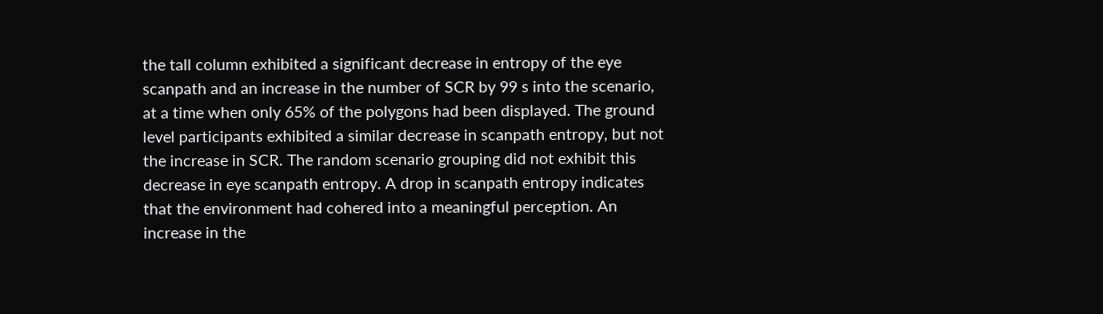the tall column exhibited a significant decrease in entropy of the eye scanpath and an increase in the number of SCR by 99 s into the scenario, at a time when only 65% of the polygons had been displayed. The ground level participants exhibited a similar decrease in scanpath entropy, but not the increase in SCR. The random scenario grouping did not exhibit this decrease in eye scanpath entropy. A drop in scanpath entropy indicates that the environment had cohered into a meaningful perception. An increase in the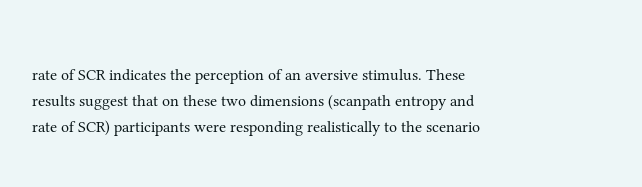rate of SCR indicates the perception of an aversive stimulus. These results suggest that on these two dimensions (scanpath entropy and rate of SCR) participants were responding realistically to the scenario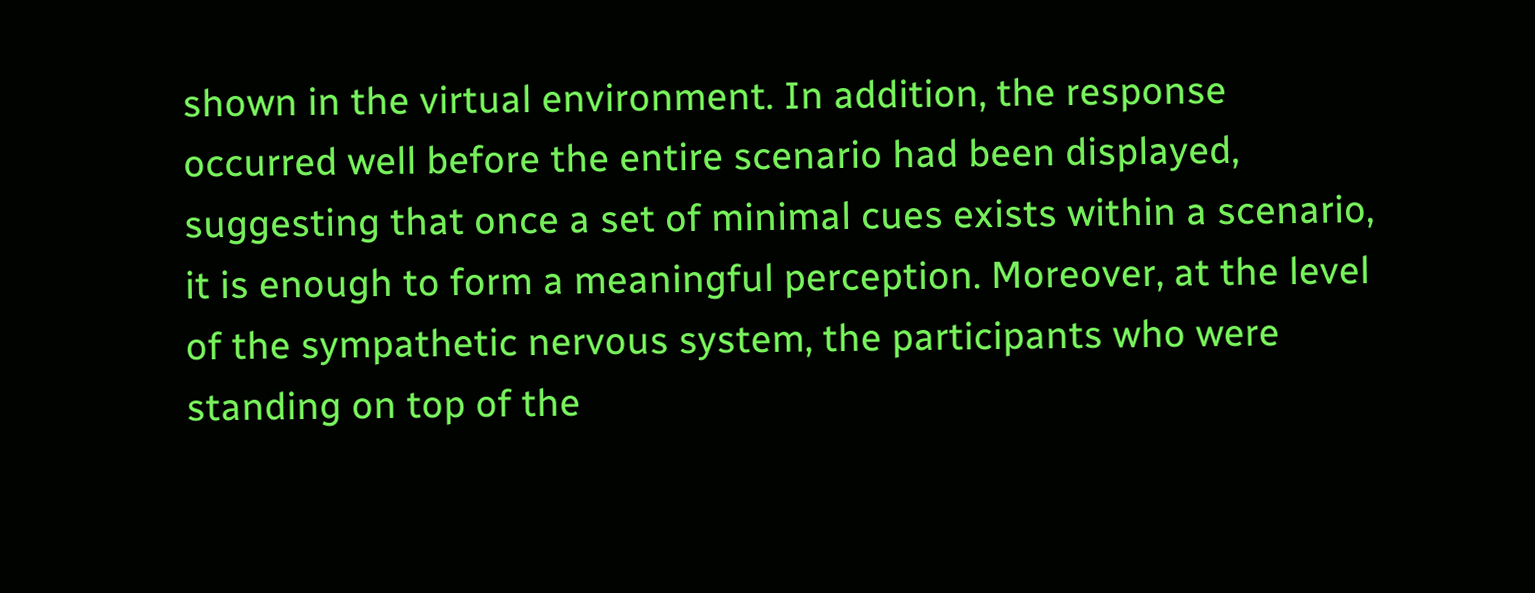shown in the virtual environment. In addition, the response occurred well before the entire scenario had been displayed, suggesting that once a set of minimal cues exists within a scenario, it is enough to form a meaningful perception. Moreover, at the level of the sympathetic nervous system, the participants who were standing on top of the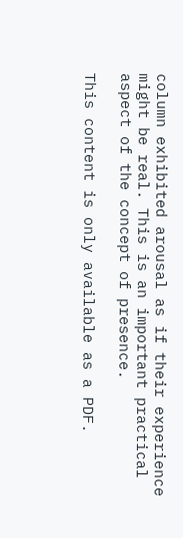column exhibited arousal as if their experience might be real. This is an important practical aspect of the concept of presence.

This content is only available as a PDF.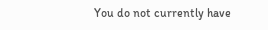You do not currently have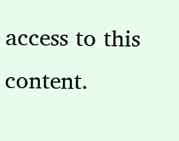access to this content.